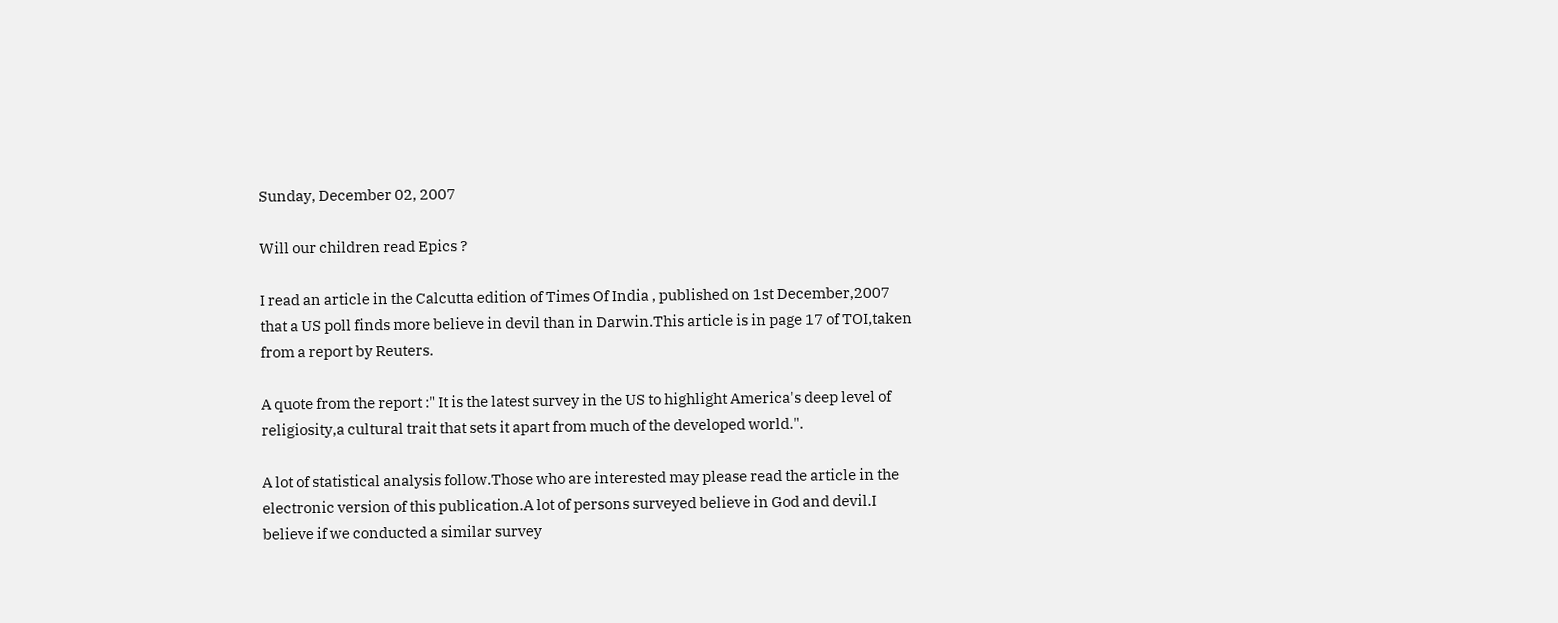Sunday, December 02, 2007

Will our children read Epics ?

I read an article in the Calcutta edition of Times Of India , published on 1st December,2007 that a US poll finds more believe in devil than in Darwin.This article is in page 17 of TOI,taken from a report by Reuters.

A quote from the report :" It is the latest survey in the US to highlight America's deep level of religiosity,a cultural trait that sets it apart from much of the developed world.".

A lot of statistical analysis follow.Those who are interested may please read the article in the electronic version of this publication.A lot of persons surveyed believe in God and devil.I believe if we conducted a similar survey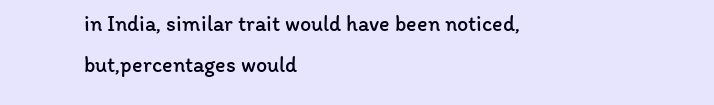in India, similar trait would have been noticed, but,percentages would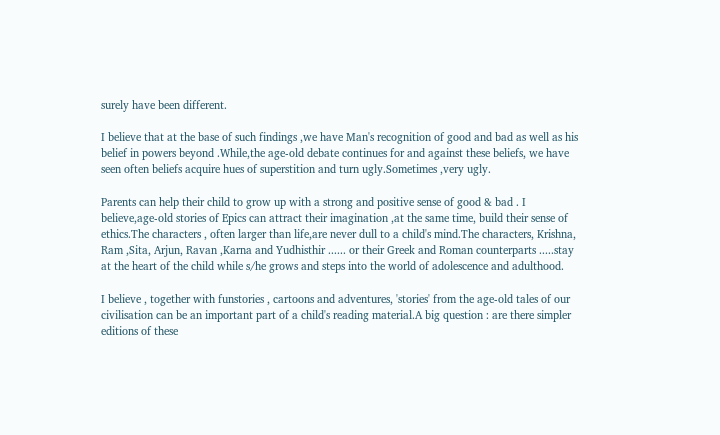surely have been different.

I believe that at the base of such findings ,we have Man's recognition of good and bad as well as his belief in powers beyond .While,the age-old debate continues for and against these beliefs, we have seen often beliefs acquire hues of superstition and turn ugly.Sometimes ,very ugly.

Parents can help their child to grow up with a strong and positive sense of good & bad . I believe,age-old stories of Epics can attract their imagination ,at the same time, build their sense of ethics.The characters , often larger than life,are never dull to a child's mind.The characters, Krishna, Ram ,Sita, Arjun, Ravan ,Karna and Yudhisthir ...... or their Greek and Roman counterparts .....stay at the heart of the child while s/he grows and steps into the world of adolescence and adulthood.

I believe , together with funstories , cartoons and adventures, 'stories' from the age-old tales of our civilisation can be an important part of a child's reading material.A big question : are there simpler editions of these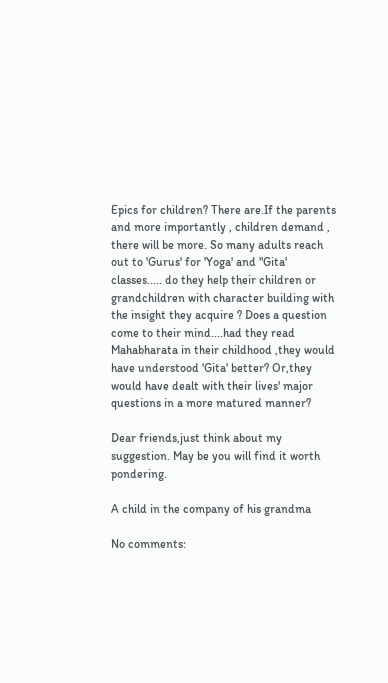Epics for children? There are.If the parents and more importantly , children demand , there will be more. So many adults reach out to 'Gurus' for 'Yoga' and "Gita' classes..... do they help their children or grandchildren with character building with the insight they acquire ? Does a question come to their mind....had they read Mahabharata in their childhood ,they would have understood 'Gita' better? Or,they would have dealt with their lives' major questions in a more matured manner?

Dear friends,just think about my suggestion. May be you will find it worth pondering.

A child in the company of his grandma

No comments: